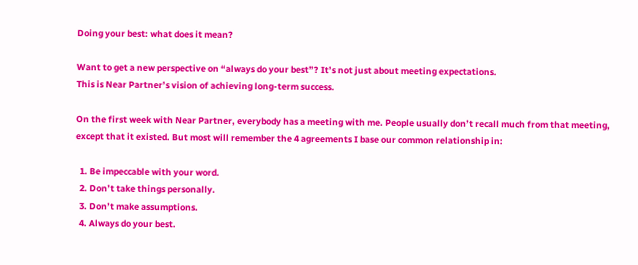Doing your best: what does it mean?

Want to get a new perspective on “always do your best”? It’s not just about meeting expectations.
This is Near Partner’s vision of achieving long-term success.

On the first week with Near Partner, everybody has a meeting with me. People usually don’t recall much from that meeting, except that it existed. But most will remember the 4 agreements I base our common relationship in:

  1. Be impeccable with your word.
  2. Don’t take things personally.
  3. Don’t make assumptions.
  4. Always do your best.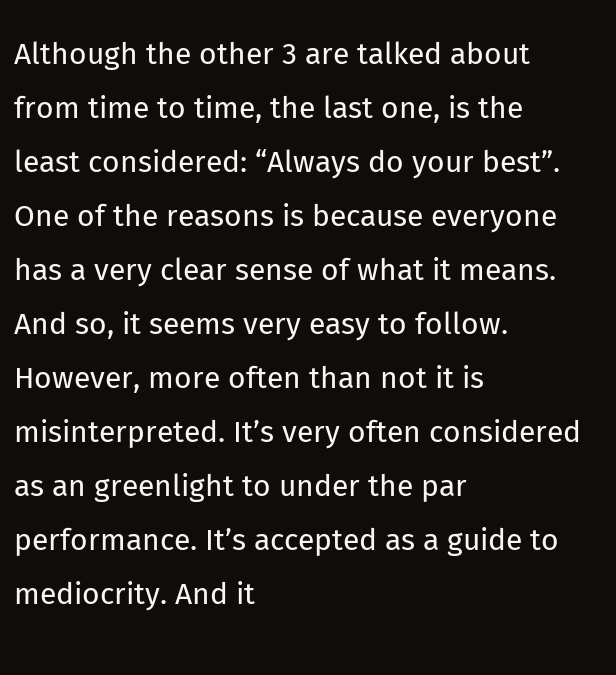Although the other 3 are talked about from time to time, the last one, is the least considered: “Always do your best”. One of the reasons is because everyone has a very clear sense of what it means. And so, it seems very easy to follow. However, more often than not it is misinterpreted. It’s very often considered as an greenlight to under the par performance. It’s accepted as a guide to mediocrity. And it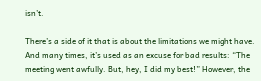isn’t.

There’s a side of it that is about the limitations we might have. And many times, it’s used as an excuse for bad results: “The meeting went awfully. But, hey, I did my best!” However, the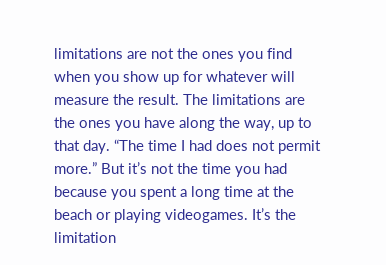limitations are not the ones you find when you show up for whatever will measure the result. The limitations are the ones you have along the way, up to that day. “The time I had does not permit more.” But it’s not the time you had because you spent a long time at the beach or playing videogames. It’s the limitation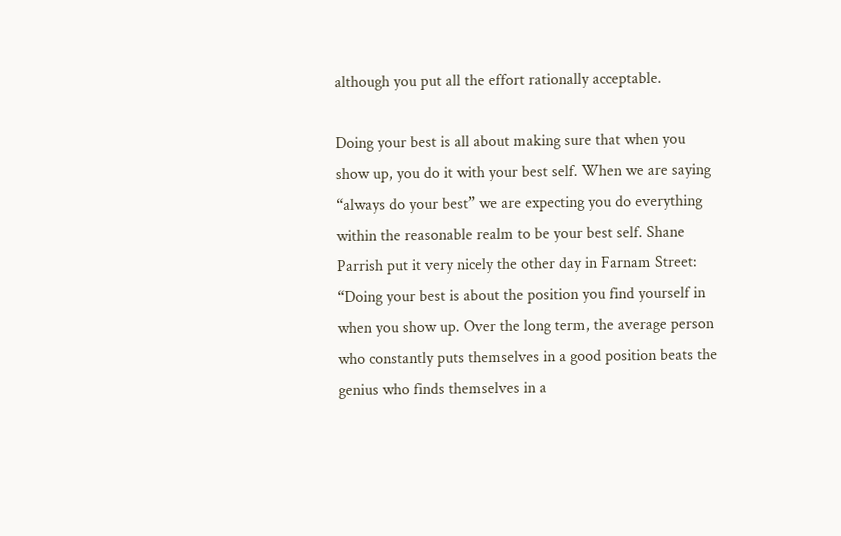although you put all the effort rationally acceptable.

Doing your best is all about making sure that when you show up, you do it with your best self. When we are saying “always do your best” we are expecting you do everything within the reasonable realm to be your best self. Shane Parrish put it very nicely the other day in Farnam Street: “Doing your best is about the position you find yourself in when you show up. Over the long term, the average person who constantly puts themselves in a good position beats the genius who finds themselves in a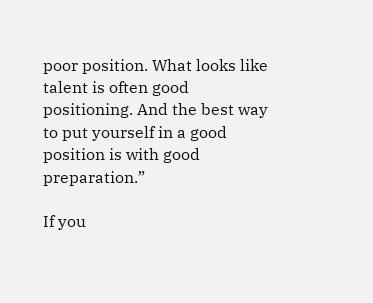poor position. What looks like talent is often good positioning. And the best way to put yourself in a good position is with good preparation.”

If you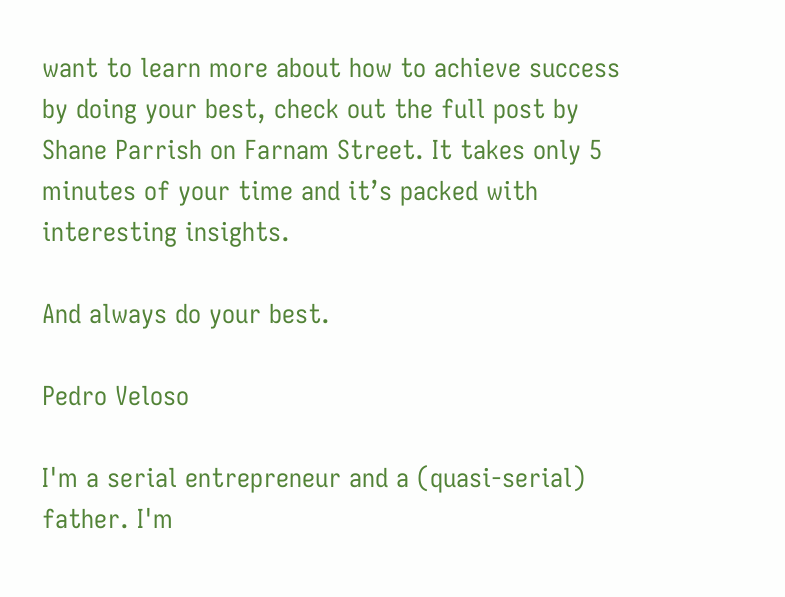want to learn more about how to achieve success by doing your best, check out the full post by Shane Parrish on Farnam Street. It takes only 5 minutes of your time and it’s packed with interesting insights.

And always do your best.

Pedro Veloso

I'm a serial entrepreneur and a (quasi-serial) father. I'm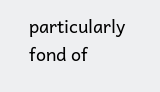particularly fond of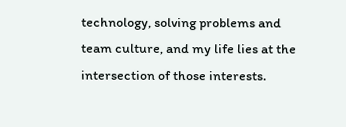technology, solving problems and team culture, and my life lies at the intersection of those interests.